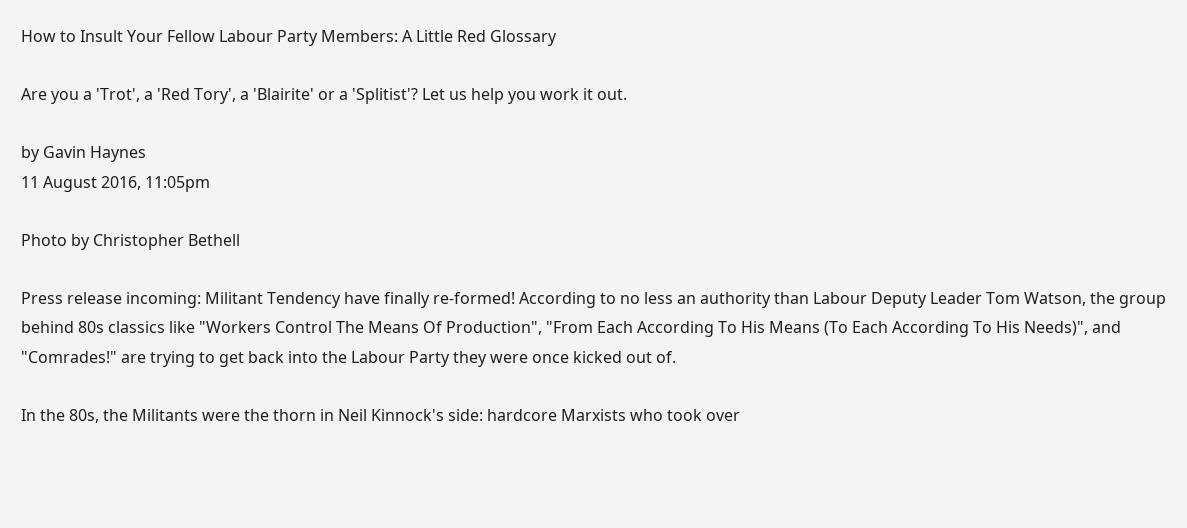How to Insult Your Fellow Labour Party Members: A Little Red Glossary

Are you a 'Trot', a 'Red Tory', a 'Blairite' or a 'Splitist'? Let us help you work it out.

by Gavin Haynes
11 August 2016, 11:05pm

Photo by Christopher Bethell

Press release incoming: Militant Tendency have finally re-formed! According to no less an authority than Labour Deputy Leader Tom Watson, the group behind 80s classics like "Workers Control The Means Of Production", "From Each According To His Means (To Each According To His Needs)", and "Comrades!" are trying to get back into the Labour Party they were once kicked out of.

In the 80s, the Militants were the thorn in Neil Kinnock's side: hardcore Marxists who took over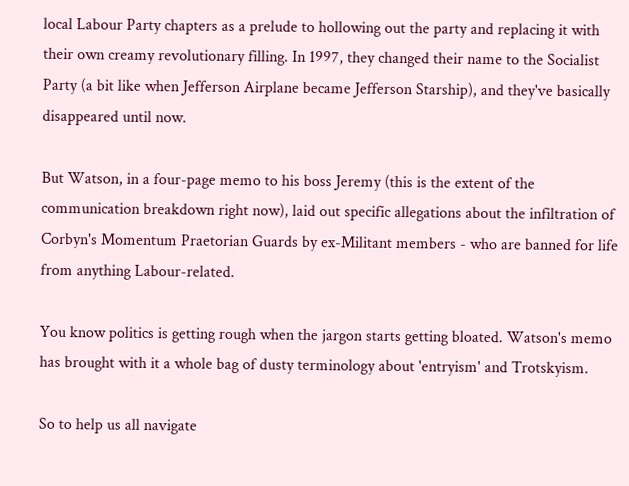local Labour Party chapters as a prelude to hollowing out the party and replacing it with their own creamy revolutionary filling. In 1997, they changed their name to the Socialist Party (a bit like when Jefferson Airplane became Jefferson Starship), and they've basically disappeared until now.

But Watson, in a four-page memo to his boss Jeremy (this is the extent of the communication breakdown right now), laid out specific allegations about the infiltration of Corbyn's Momentum Praetorian Guards by ex-Militant members - who are banned for life from anything Labour-related.

You know politics is getting rough when the jargon starts getting bloated. Watson's memo has brought with it a whole bag of dusty terminology about 'entryism' and Trotskyism.

So to help us all navigate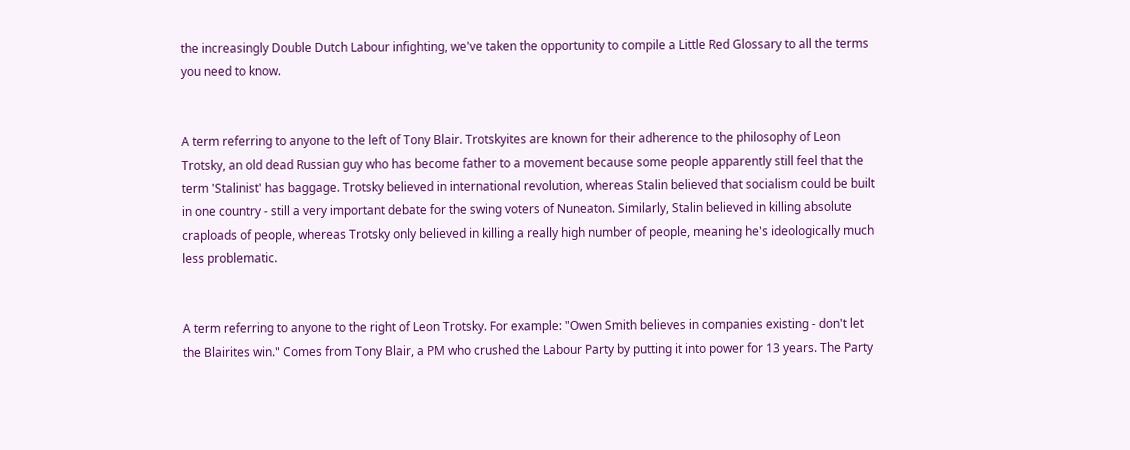the increasingly Double Dutch Labour infighting, we've taken the opportunity to compile a Little Red Glossary to all the terms you need to know.


A term referring to anyone to the left of Tony Blair. Trotskyites are known for their adherence to the philosophy of Leon Trotsky, an old dead Russian guy who has become father to a movement because some people apparently still feel that the term 'Stalinist' has baggage. Trotsky believed in international revolution, whereas Stalin believed that socialism could be built in one country - still a very important debate for the swing voters of Nuneaton. Similarly, Stalin believed in killing absolute craploads of people, whereas Trotsky only believed in killing a really high number of people, meaning he's ideologically much less problematic.


A term referring to anyone to the right of Leon Trotsky. For example: "Owen Smith believes in companies existing - don't let the Blairites win." Comes from Tony Blair, a PM who crushed the Labour Party by putting it into power for 13 years. The Party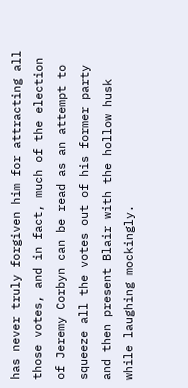has never truly forgiven him for attracting all those votes, and in fact, much of the election of Jeremy Corbyn can be read as an attempt to squeeze all the votes out of his former party and then present Blair with the hollow husk while laughing mockingly.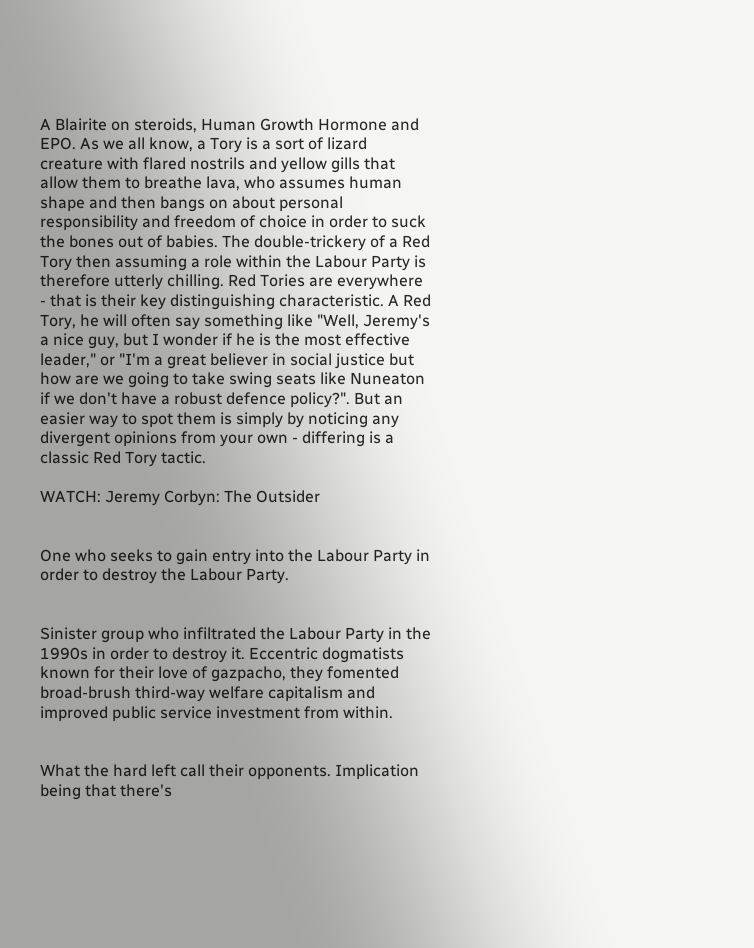A Blairite on steroids, Human Growth Hormone and EPO. As we all know, a Tory is a sort of lizard creature with flared nostrils and yellow gills that allow them to breathe lava, who assumes human shape and then bangs on about personal responsibility and freedom of choice in order to suck the bones out of babies. The double-trickery of a Red Tory then assuming a role within the Labour Party is therefore utterly chilling. Red Tories are everywhere - that is their key distinguishing characteristic. A Red Tory, he will often say something like "Well, Jeremy's a nice guy, but I wonder if he is the most effective leader," or "I'm a great believer in social justice but how are we going to take swing seats like Nuneaton if we don't have a robust defence policy?". But an easier way to spot them is simply by noticing any divergent opinions from your own - differing is a classic Red Tory tactic.

WATCH: Jeremy Corbyn: The Outsider


One who seeks to gain entry into the Labour Party in order to destroy the Labour Party.


Sinister group who infiltrated the Labour Party in the 1990s in order to destroy it. Eccentric dogmatists known for their love of gazpacho, they fomented broad-brush third-way welfare capitalism and improved public service investment from within.


What the hard left call their opponents. Implication being that there's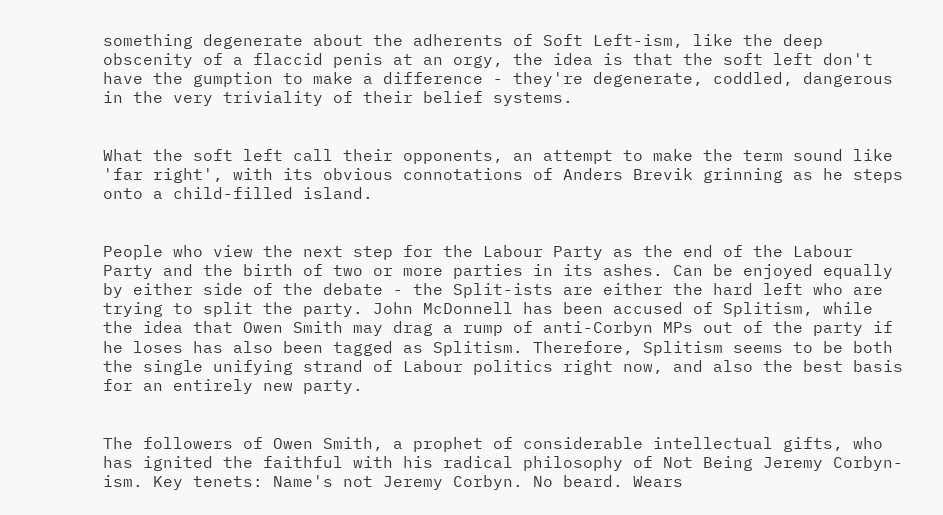something degenerate about the adherents of Soft Left-ism, like the deep obscenity of a flaccid penis at an orgy, the idea is that the soft left don't have the gumption to make a difference - they're degenerate, coddled, dangerous in the very triviality of their belief systems.


What the soft left call their opponents, an attempt to make the term sound like 'far right', with its obvious connotations of Anders Brevik grinning as he steps onto a child-filled island.


People who view the next step for the Labour Party as the end of the Labour Party and the birth of two or more parties in its ashes. Can be enjoyed equally by either side of the debate - the Split-ists are either the hard left who are trying to split the party. John McDonnell has been accused of Splitism, while the idea that Owen Smith may drag a rump of anti-Corbyn MPs out of the party if he loses has also been tagged as Splitism. Therefore, Splitism seems to be both the single unifying strand of Labour politics right now, and also the best basis for an entirely new party.


The followers of Owen Smith, a prophet of considerable intellectual gifts, who has ignited the faithful with his radical philosophy of Not Being Jeremy Corbyn-ism. Key tenets: Name's not Jeremy Corbyn. No beard. Wears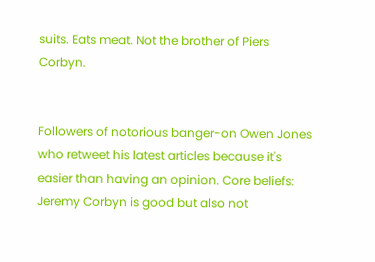suits. Eats meat. Not the brother of Piers Corbyn.


Followers of notorious banger-on Owen Jones who retweet his latest articles because it's easier than having an opinion. Core beliefs: Jeremy Corbyn is good but also not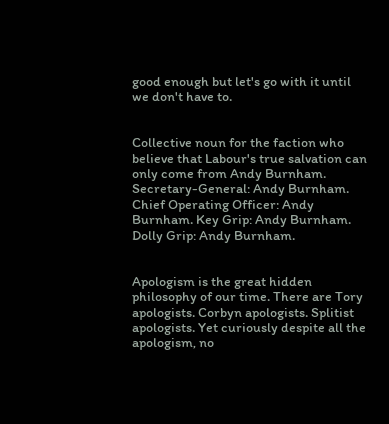good enough but let's go with it until we don't have to.


Collective noun for the faction who believe that Labour's true salvation can only come from Andy Burnham. Secretary-General: Andy Burnham. Chief Operating Officer: Andy Burnham. Key Grip: Andy Burnham. Dolly Grip: Andy Burnham.


Apologism is the great hidden philosophy of our time. There are Tory apologists. Corbyn apologists. Splitist apologists. Yet curiously despite all the apologism, no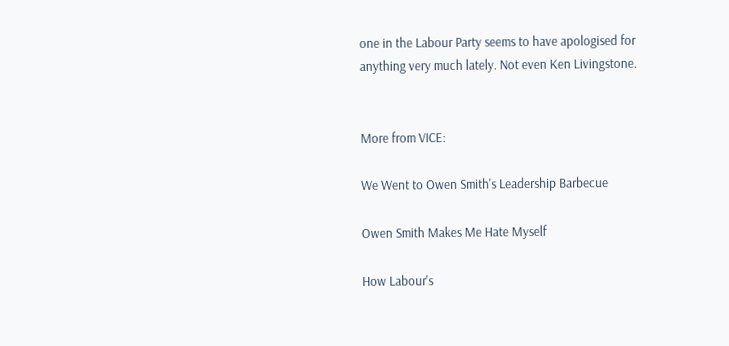one in the Labour Party seems to have apologised for anything very much lately. Not even Ken Livingstone.


More from VICE:

We Went to Owen Smith's Leadership Barbecue

Owen Smith Makes Me Hate Myself

How Labour's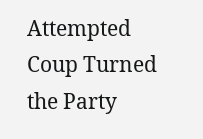Attempted Coup Turned the Party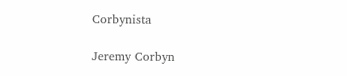Corbynista

Jeremy Corbyn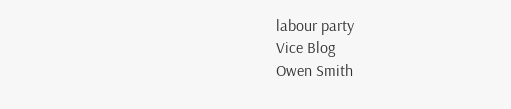labour party
Vice Blog
Owen Smith